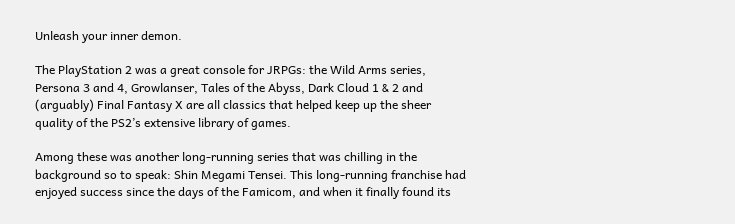Unleash your inner demon.

The PlayStation 2 was a great console for JRPGs: the Wild Arms series, Persona 3 and 4, Growlanser, Tales of the Abyss, Dark Cloud 1 & 2 and (arguably) Final Fantasy X are all classics that helped keep up the sheer quality of the PS2’s extensive library of games.

Among these was another long-running series that was chilling in the background so to speak: Shin Megami Tensei. This long-running franchise had enjoyed success since the days of the Famicom, and when it finally found its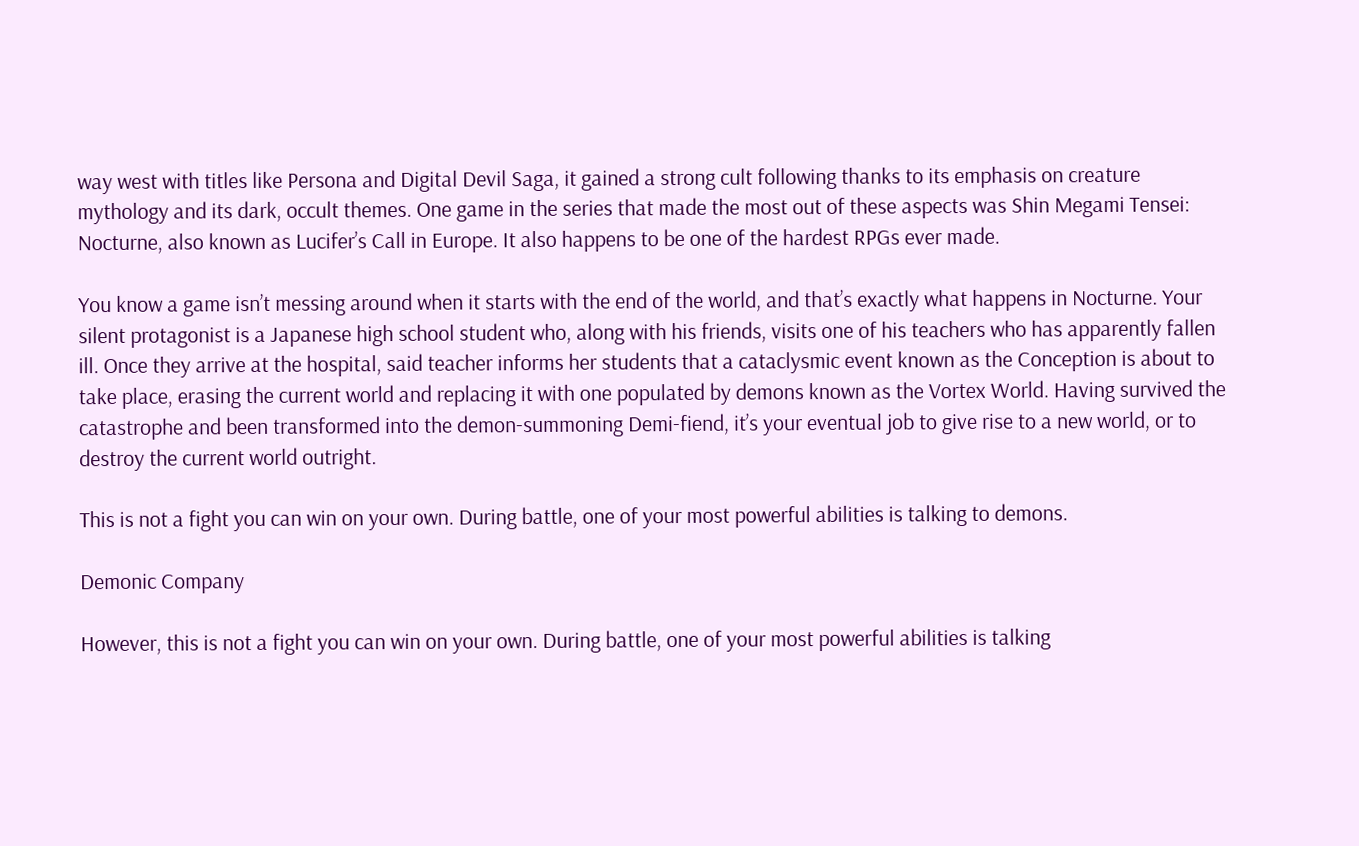way west with titles like Persona and Digital Devil Saga, it gained a strong cult following thanks to its emphasis on creature mythology and its dark, occult themes. One game in the series that made the most out of these aspects was Shin Megami Tensei: Nocturne, also known as Lucifer’s Call in Europe. It also happens to be one of the hardest RPGs ever made.

You know a game isn’t messing around when it starts with the end of the world, and that’s exactly what happens in Nocturne. Your silent protagonist is a Japanese high school student who, along with his friends, visits one of his teachers who has apparently fallen ill. Once they arrive at the hospital, said teacher informs her students that a cataclysmic event known as the Conception is about to take place, erasing the current world and replacing it with one populated by demons known as the Vortex World. Having survived the catastrophe and been transformed into the demon-summoning Demi-fiend, it’s your eventual job to give rise to a new world, or to destroy the current world outright.

This is not a fight you can win on your own. During battle, one of your most powerful abilities is talking to demons.

Demonic Company

However, this is not a fight you can win on your own. During battle, one of your most powerful abilities is talking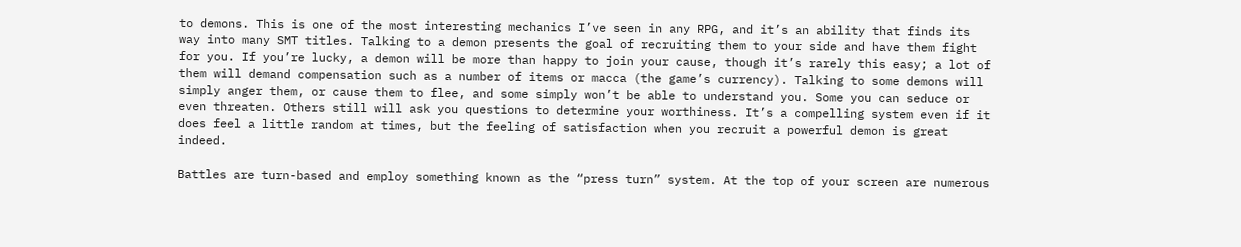to demons. This is one of the most interesting mechanics I’ve seen in any RPG, and it’s an ability that finds its way into many SMT titles. Talking to a demon presents the goal of recruiting them to your side and have them fight for you. If you’re lucky, a demon will be more than happy to join your cause, though it’s rarely this easy; a lot of them will demand compensation such as a number of items or macca (the game’s currency). Talking to some demons will simply anger them, or cause them to flee, and some simply won’t be able to understand you. Some you can seduce or even threaten. Others still will ask you questions to determine your worthiness. It’s a compelling system even if it does feel a little random at times, but the feeling of satisfaction when you recruit a powerful demon is great indeed.

Battles are turn-based and employ something known as the “press turn” system. At the top of your screen are numerous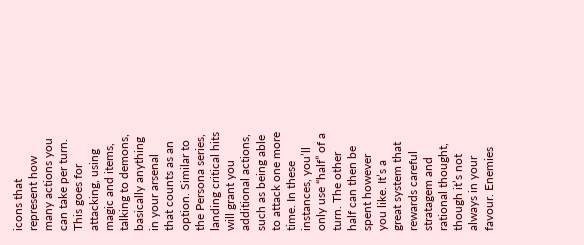icons that represent how many actions you can take per turn. This goes for attacking, using magic and items, talking to demons, basically anything in your arsenal that counts as an option. Similar to the Persona series, landing critical hits will grant you additional actions, such as being able to attack one more time. In these instances, you’ll only use “half” of a turn. The other half can then be spent however you like. It’s a great system that rewards careful stratagem and rational thought, though it’s not always in your favour. Enemies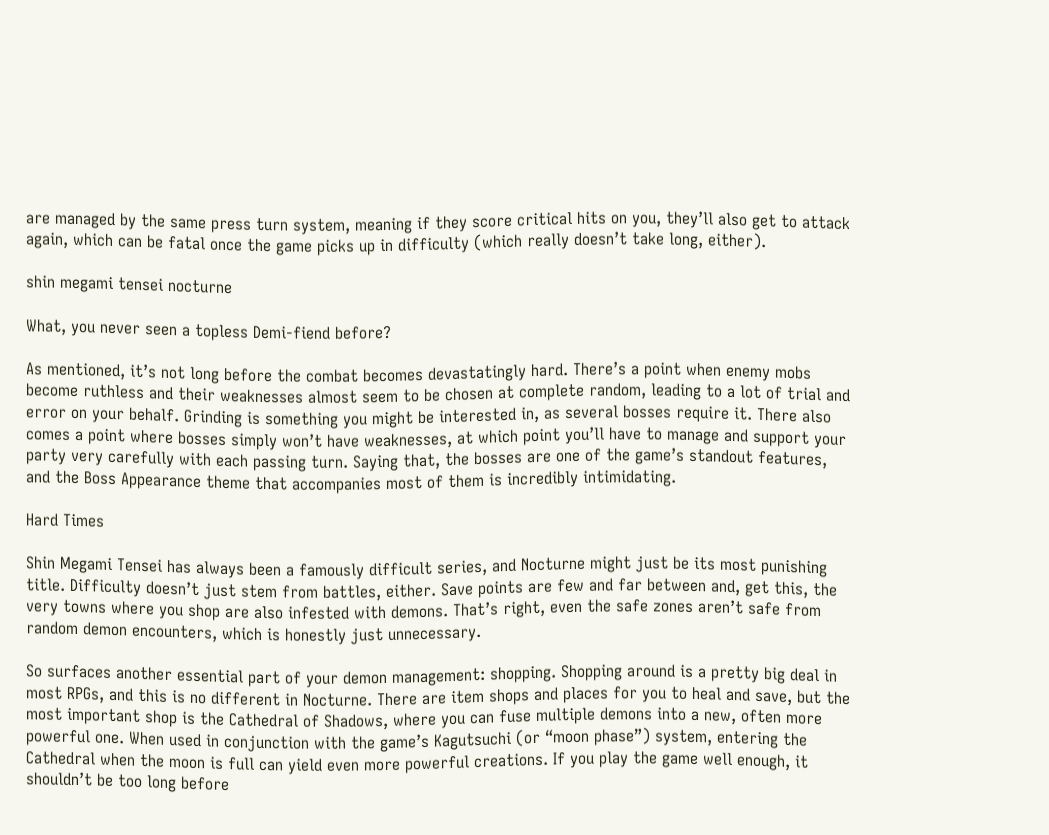are managed by the same press turn system, meaning if they score critical hits on you, they’ll also get to attack again, which can be fatal once the game picks up in difficulty (which really doesn’t take long, either).

shin megami tensei nocturne

What, you never seen a topless Demi-fiend before?

As mentioned, it’s not long before the combat becomes devastatingly hard. There’s a point when enemy mobs become ruthless and their weaknesses almost seem to be chosen at complete random, leading to a lot of trial and error on your behalf. Grinding is something you might be interested in, as several bosses require it. There also comes a point where bosses simply won’t have weaknesses, at which point you’ll have to manage and support your party very carefully with each passing turn. Saying that, the bosses are one of the game’s standout features, and the Boss Appearance theme that accompanies most of them is incredibly intimidating.

Hard Times

Shin Megami Tensei has always been a famously difficult series, and Nocturne might just be its most punishing title. Difficulty doesn’t just stem from battles, either. Save points are few and far between and, get this, the very towns where you shop are also infested with demons. That’s right, even the safe zones aren’t safe from random demon encounters, which is honestly just unnecessary.

So surfaces another essential part of your demon management: shopping. Shopping around is a pretty big deal in most RPGs, and this is no different in Nocturne. There are item shops and places for you to heal and save, but the most important shop is the Cathedral of Shadows, where you can fuse multiple demons into a new, often more powerful one. When used in conjunction with the game’s Kagutsuchi (or “moon phase”) system, entering the Cathedral when the moon is full can yield even more powerful creations. If you play the game well enough, it shouldn’t be too long before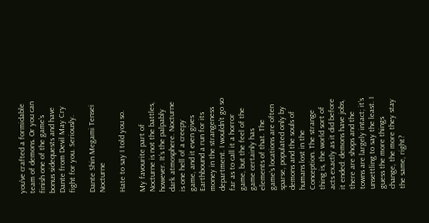you’ve crafted a formidable team of demons. Or you can finish one of the game’s bonus sidequests and have Dante from Devil May Cry fight for you. Seriously.

Dante Shin Megami Tensei Nocturne

Hate to say I told you so.

My favourite part of Nocturne is not the battles, however. It’s the palpably dark atmosphere. Nocturne is one hell of a creepy game, and it even gives Earthbound a run for its money in the strangeness department. I wouldn’t go so far as to call it a horror game, but the feel of the game certainly has elements of that. The game’s locations are often sparse, populated only by demons and the souls of humans lost in the Conception. The strange thing is, the world sort of acts exactly as it did before it ended: demons have jobs, there are shops and the towns are largely intact; it’s unsettling to say the least. I guess the more things change, the more they stay the same, right?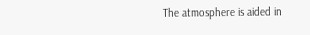The atmosphere is aided in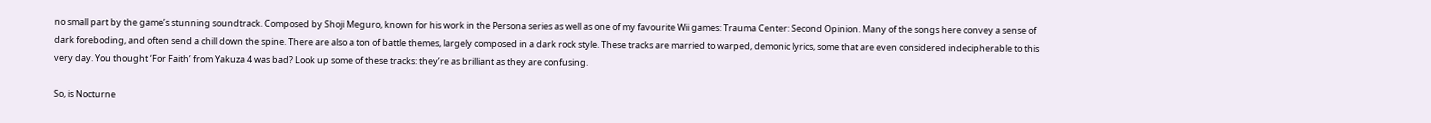no small part by the game’s stunning soundtrack. Composed by Shoji Meguro, known for his work in the Persona series as well as one of my favourite Wii games: Trauma Center: Second Opinion. Many of the songs here convey a sense of dark foreboding, and often send a chill down the spine. There are also a ton of battle themes, largely composed in a dark rock style. These tracks are married to warped, demonic lyrics, some that are even considered indecipherable to this very day. You thought ‘For Faith’ from Yakuza 4 was bad? Look up some of these tracks: they’re as brilliant as they are confusing.

So, is Nocturne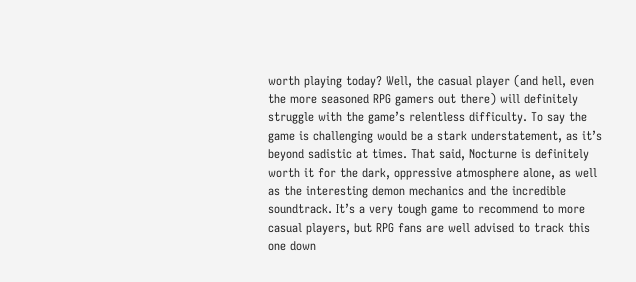worth playing today? Well, the casual player (and hell, even the more seasoned RPG gamers out there) will definitely struggle with the game’s relentless difficulty. To say the game is challenging would be a stark understatement, as it’s beyond sadistic at times. That said, Nocturne is definitely worth it for the dark, oppressive atmosphere alone, as well as the interesting demon mechanics and the incredible soundtrack. It’s a very tough game to recommend to more casual players, but RPG fans are well advised to track this one down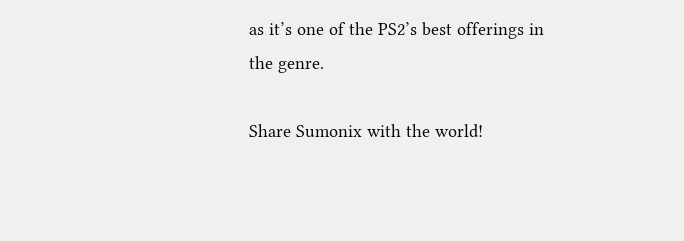as it’s one of the PS2’s best offerings in the genre.

Share Sumonix with the world!